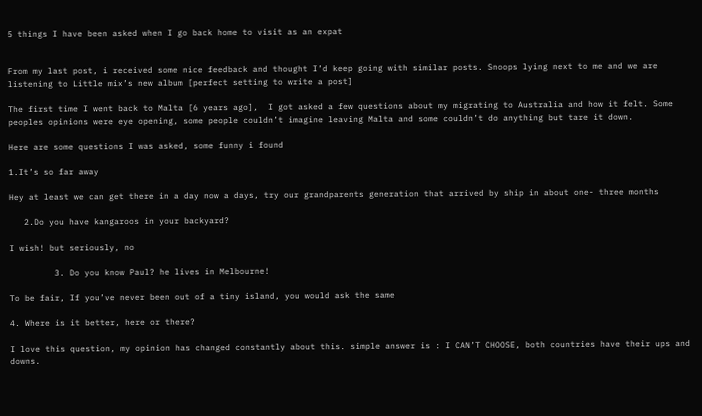5 things I have been asked when I go back home to visit as an expat


From my last post, i received some nice feedback and thought I’d keep going with similar posts. Snoops lying next to me and we are listening to Little mix’s new album [perfect setting to write a post]

The first time I went back to Malta [6 years ago],  I got asked a few questions about my migrating to Australia and how it felt. Some peoples opinions were eye opening, some people couldn’t imagine leaving Malta and some couldn’t do anything but tare it down.

Here are some questions I was asked, some funny i found

1.It’s so far away

Hey at least we can get there in a day now a days, try our grandparents generation that arrived by ship in about one- three months

   2.Do you have kangaroos in your backyard?

I wish! but seriously, no

         3. Do you know Paul? he lives in Melbourne!

To be fair, If you’ve never been out of a tiny island, you would ask the same

4. Where is it better, here or there?

I love this question, my opinion has changed constantly about this. simple answer is : I CAN’T CHOOSE, both countries have their ups and downs.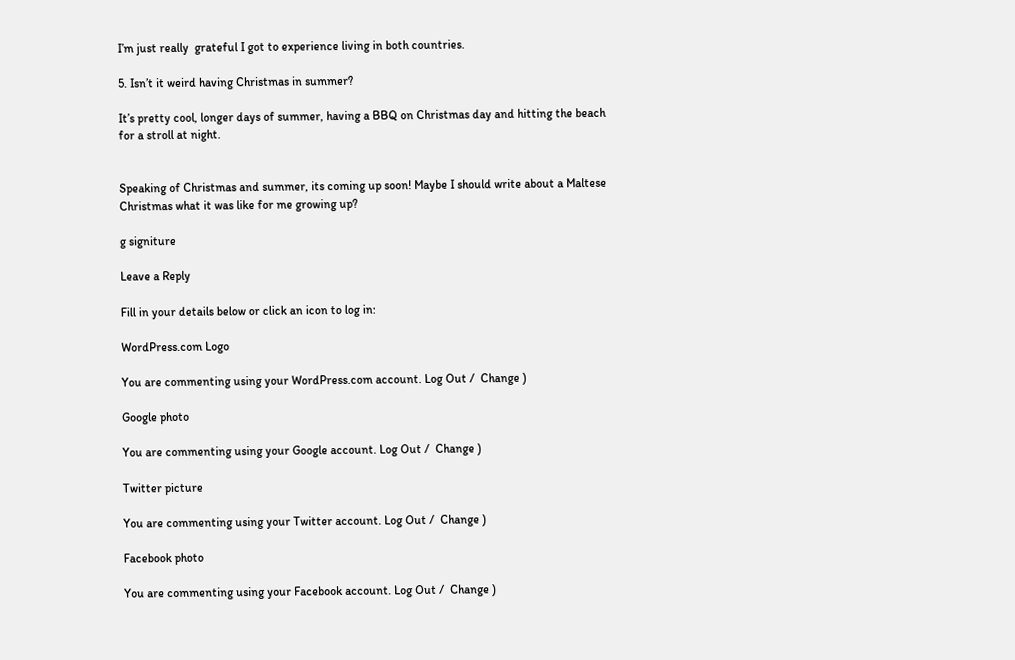I’m just really  grateful I got to experience living in both countries.

5. Isn’t it weird having Christmas in summer?

It’s pretty cool, longer days of summer, having a BBQ on Christmas day and hitting the beach for a stroll at night.


Speaking of Christmas and summer, its coming up soon! Maybe I should write about a Maltese Christmas what it was like for me growing up?

g signiture

Leave a Reply

Fill in your details below or click an icon to log in:

WordPress.com Logo

You are commenting using your WordPress.com account. Log Out /  Change )

Google photo

You are commenting using your Google account. Log Out /  Change )

Twitter picture

You are commenting using your Twitter account. Log Out /  Change )

Facebook photo

You are commenting using your Facebook account. Log Out /  Change )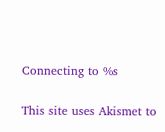Connecting to %s

This site uses Akismet to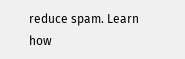reduce spam. Learn how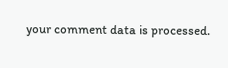your comment data is processed.